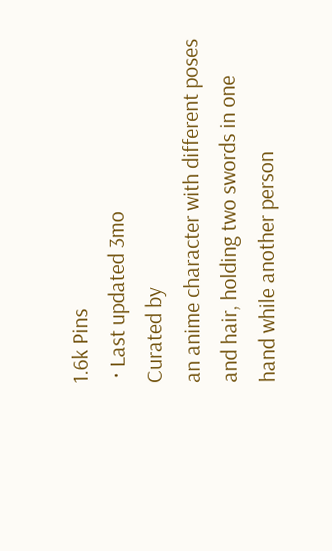1.6k Pins
 · Last updated 3mo
Curated by
an anime character with different poses and hair, holding two swords in one hand while another person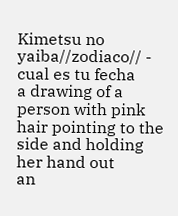Kimetsu no yaiba//zodiaco// - cual es tu fecha
a drawing of a person with pink hair pointing to the side and holding her hand out
an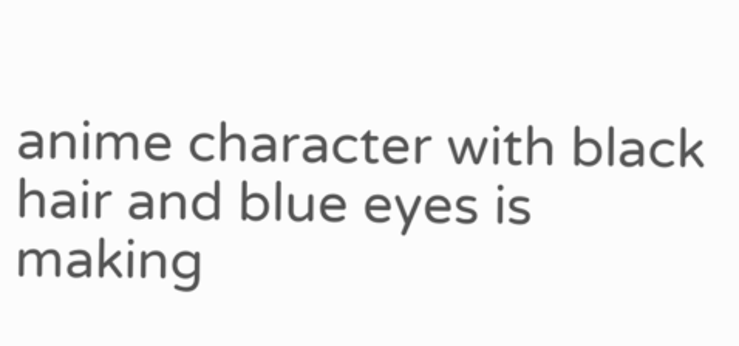anime character with black hair and blue eyes is making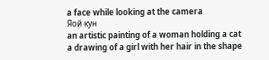a face while looking at the camera
Яой кун
an artistic painting of a woman holding a cat
a drawing of a girl with her hair in the shape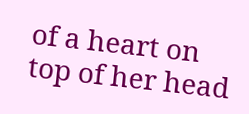of a heart on top of her head